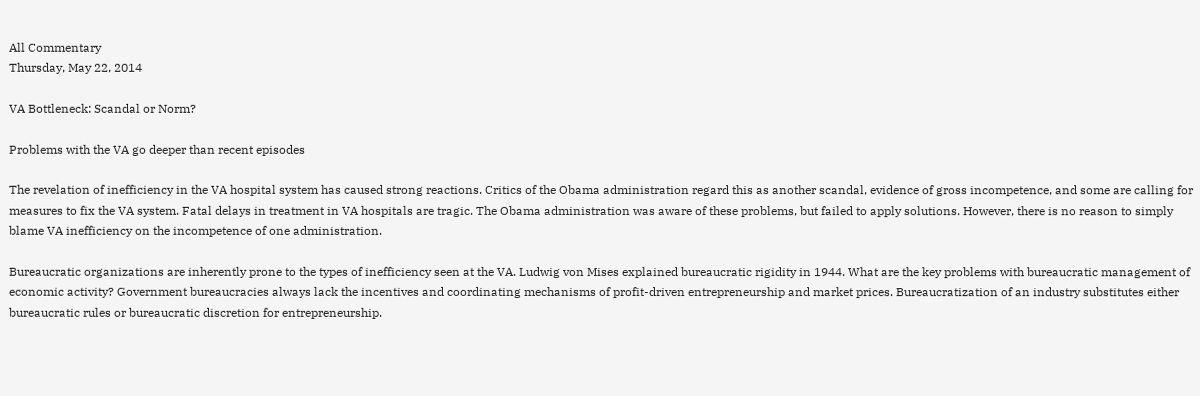All Commentary
Thursday, May 22, 2014

VA Bottleneck: Scandal or Norm?

Problems with the VA go deeper than recent episodes

The revelation of inefficiency in the VA hospital system has caused strong reactions. Critics of the Obama administration regard this as another scandal, evidence of gross incompetence, and some are calling for measures to fix the VA system. Fatal delays in treatment in VA hospitals are tragic. The Obama administration was aware of these problems, but failed to apply solutions. However, there is no reason to simply blame VA inefficiency on the incompetence of one administration.

Bureaucratic organizations are inherently prone to the types of inefficiency seen at the VA. Ludwig von Mises explained bureaucratic rigidity in 1944. What are the key problems with bureaucratic management of economic activity? Government bureaucracies always lack the incentives and coordinating mechanisms of profit-driven entrepreneurship and market prices. Bureaucratization of an industry substitutes either bureaucratic rules or bureaucratic discretion for entrepreneurship.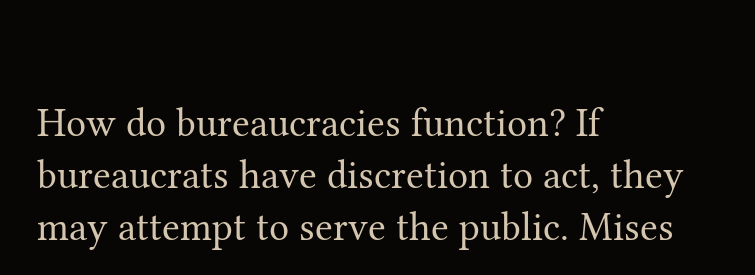How do bureaucracies function? If bureaucrats have discretion to act, they may attempt to serve the public. Mises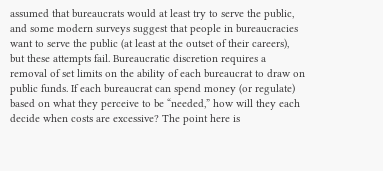assumed that bureaucrats would at least try to serve the public, and some modern surveys suggest that people in bureaucracies want to serve the public (at least at the outset of their careers), but these attempts fail. Bureaucratic discretion requires a removal of set limits on the ability of each bureaucrat to draw on public funds. If each bureaucrat can spend money (or regulate) based on what they perceive to be “needed,” how will they each decide when costs are excessive? The point here is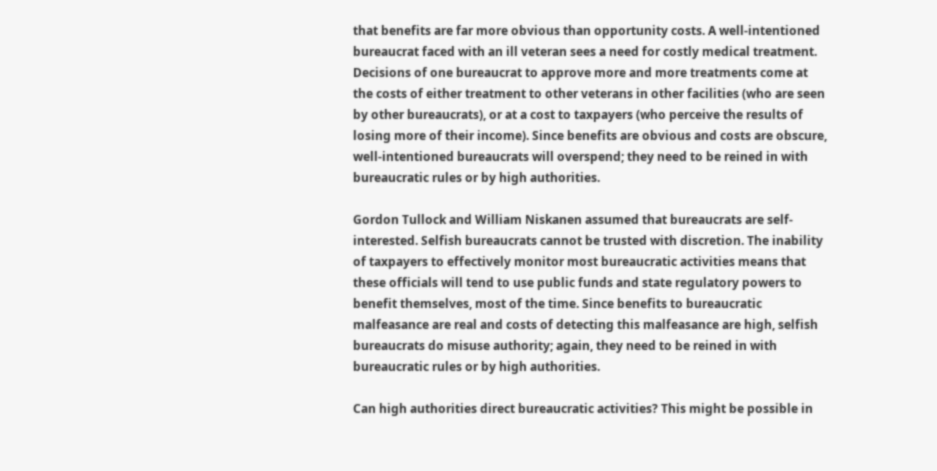that benefits are far more obvious than opportunity costs. A well-intentioned bureaucrat faced with an ill veteran sees a need for costly medical treatment. Decisions of one bureaucrat to approve more and more treatments come at the costs of either treatment to other veterans in other facilities (who are seen by other bureaucrats), or at a cost to taxpayers (who perceive the results of losing more of their income). Since benefits are obvious and costs are obscure, well-intentioned bureaucrats will overspend; they need to be reined in with bureaucratic rules or by high authorities.

Gordon Tullock and William Niskanen assumed that bureaucrats are self-interested. Selfish bureaucrats cannot be trusted with discretion. The inability of taxpayers to effectively monitor most bureaucratic activities means that these officials will tend to use public funds and state regulatory powers to benefit themselves, most of the time. Since benefits to bureaucratic malfeasance are real and costs of detecting this malfeasance are high, selfish bureaucrats do misuse authority; again, they need to be reined in with bureaucratic rules or by high authorities.

Can high authorities direct bureaucratic activities? This might be possible in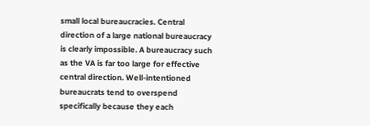small local bureaucracies. Central direction of a large national bureaucracy is clearly impossible. A bureaucracy such as the VA is far too large for effective central direction. Well-intentioned bureaucrats tend to overspend specifically because they each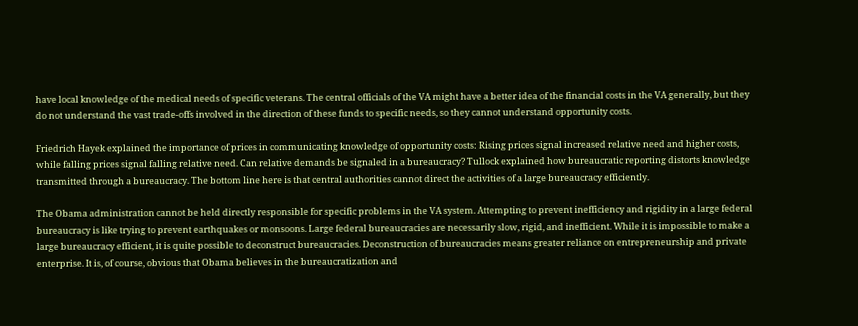have local knowledge of the medical needs of specific veterans. The central officials of the VA might have a better idea of the financial costs in the VA generally, but they do not understand the vast trade-offs involved in the direction of these funds to specific needs, so they cannot understand opportunity costs.

Friedrich Hayek explained the importance of prices in communicating knowledge of opportunity costs: Rising prices signal increased relative need and higher costs, while falling prices signal falling relative need. Can relative demands be signaled in a bureaucracy? Tullock explained how bureaucratic reporting distorts knowledge transmitted through a bureaucracy. The bottom line here is that central authorities cannot direct the activities of a large bureaucracy efficiently.

The Obama administration cannot be held directly responsible for specific problems in the VA system. Attempting to prevent inefficiency and rigidity in a large federal bureaucracy is like trying to prevent earthquakes or monsoons. Large federal bureaucracies are necessarily slow, rigid, and inefficient. While it is impossible to make a large bureaucracy efficient, it is quite possible to deconstruct bureaucracies. Deconstruction of bureaucracies means greater reliance on entrepreneurship and private enterprise. It is, of course, obvious that Obama believes in the bureaucratization and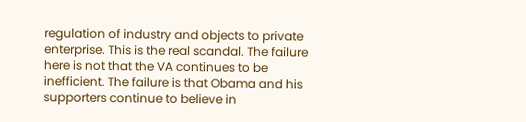regulation of industry and objects to private enterprise. This is the real scandal. The failure here is not that the VA continues to be inefficient. The failure is that Obama and his supporters continue to believe in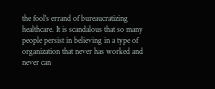the fool's errand of bureaucratizing healthcare. It is scandalous that so many people persist in believing in a type of organization that never has worked and never can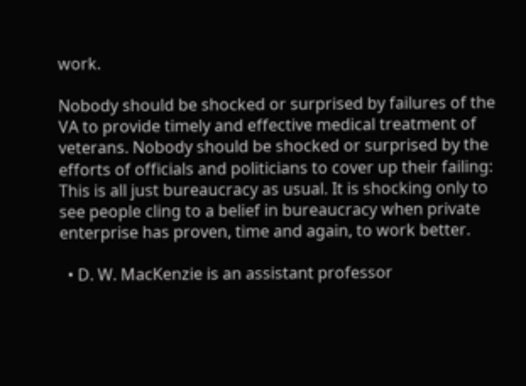work.

Nobody should be shocked or surprised by failures of the VA to provide timely and effective medical treatment of veterans. Nobody should be shocked or surprised by the efforts of officials and politicians to cover up their failing: This is all just bureaucracy as usual. It is shocking only to see people cling to a belief in bureaucracy when private enterprise has proven, time and again, to work better.

  • D. W. MacKenzie is an assistant professor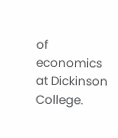of economics at Dickinson College.